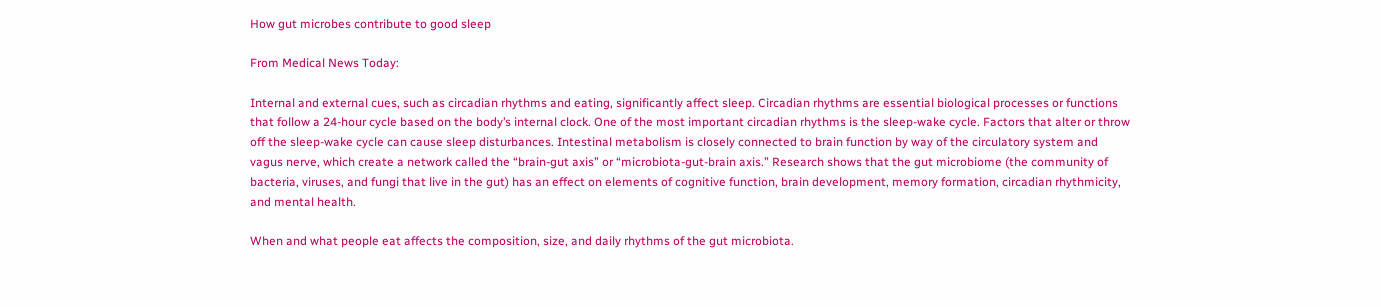How gut microbes contribute to good sleep

From Medical News Today:

Internal and external cues, such as circadian rhythms and eating, significantly affect sleep. Circadian rhythms are essential biological processes or functions that follow a 24-hour cycle based on the body’s internal clock. One of the most important circadian rhythms is the sleep-wake cycle. Factors that alter or throw off the sleep-wake cycle can cause sleep disturbances. Intestinal metabolism is closely connected to brain function by way of the circulatory system and vagus nerve, which create a network called the “brain-gut axis” or “microbiota-gut-brain axis.” Research shows that the gut microbiome (the community of bacteria, viruses, and fungi that live in the gut) has an effect on elements of cognitive function, brain development, memory formation, circadian rhythmicity, and mental health.

When and what people eat affects the composition, size, and daily rhythms of the gut microbiota.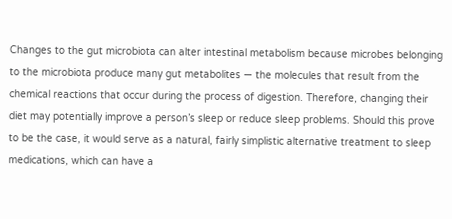Changes to the gut microbiota can alter intestinal metabolism because microbes belonging to the microbiota produce many gut metabolites — the molecules that result from the chemical reactions that occur during the process of digestion. Therefore, changing their diet may potentially improve a person’s sleep or reduce sleep problems. Should this prove to be the case, it would serve as a natural, fairly simplistic alternative treatment to sleep medications, which can have a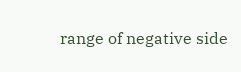range of negative side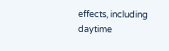effects, including daytime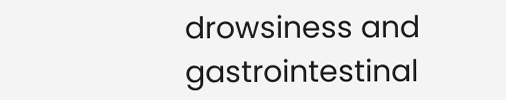drowsiness and gastrointestinal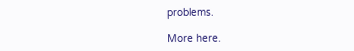problems.

More here.